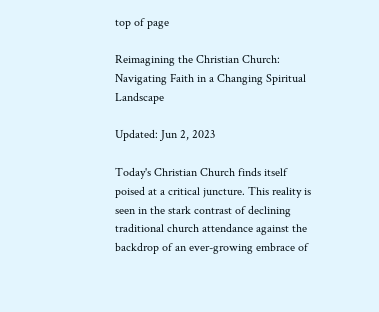top of page

Reimagining the Christian Church: Navigating Faith in a Changing Spiritual Landscape

Updated: Jun 2, 2023

Today's Christian Church finds itself poised at a critical juncture. This reality is seen in the stark contrast of declining traditional church attendance against the backdrop of an ever-growing embrace of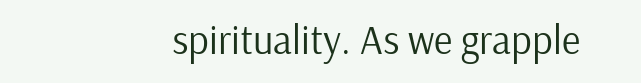spirituality. As we grapple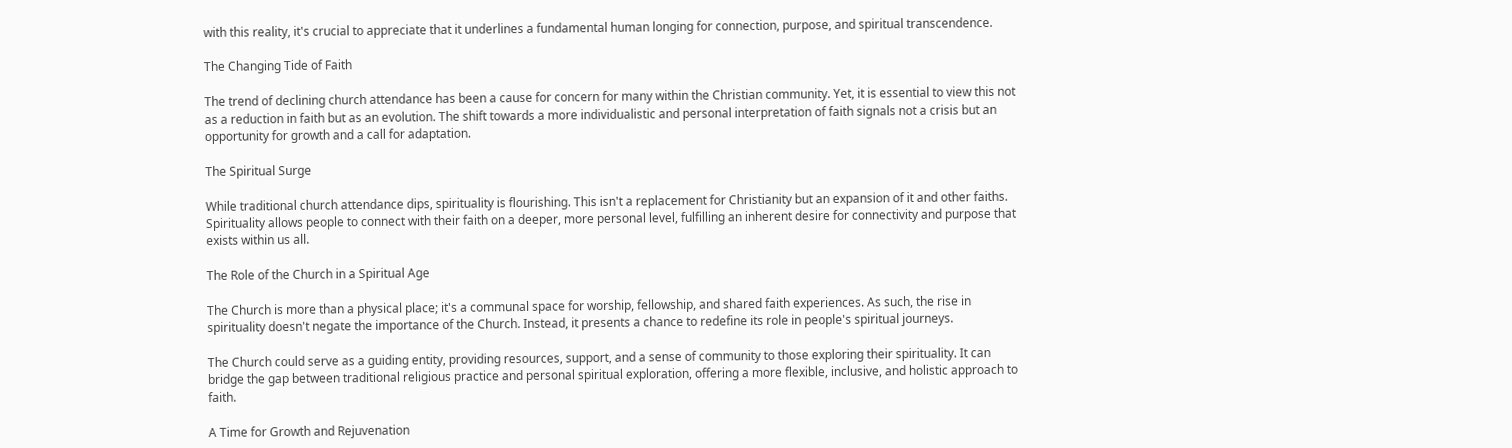with this reality, it's crucial to appreciate that it underlines a fundamental human longing for connection, purpose, and spiritual transcendence.

The Changing Tide of Faith

The trend of declining church attendance has been a cause for concern for many within the Christian community. Yet, it is essential to view this not as a reduction in faith but as an evolution. The shift towards a more individualistic and personal interpretation of faith signals not a crisis but an opportunity for growth and a call for adaptation.

The Spiritual Surge

While traditional church attendance dips, spirituality is flourishing. This isn't a replacement for Christianity but an expansion of it and other faiths. Spirituality allows people to connect with their faith on a deeper, more personal level, fulfilling an inherent desire for connectivity and purpose that exists within us all.

The Role of the Church in a Spiritual Age

The Church is more than a physical place; it's a communal space for worship, fellowship, and shared faith experiences. As such, the rise in spirituality doesn't negate the importance of the Church. Instead, it presents a chance to redefine its role in people's spiritual journeys.

The Church could serve as a guiding entity, providing resources, support, and a sense of community to those exploring their spirituality. It can bridge the gap between traditional religious practice and personal spiritual exploration, offering a more flexible, inclusive, and holistic approach to faith.

A Time for Growth and Rejuvenation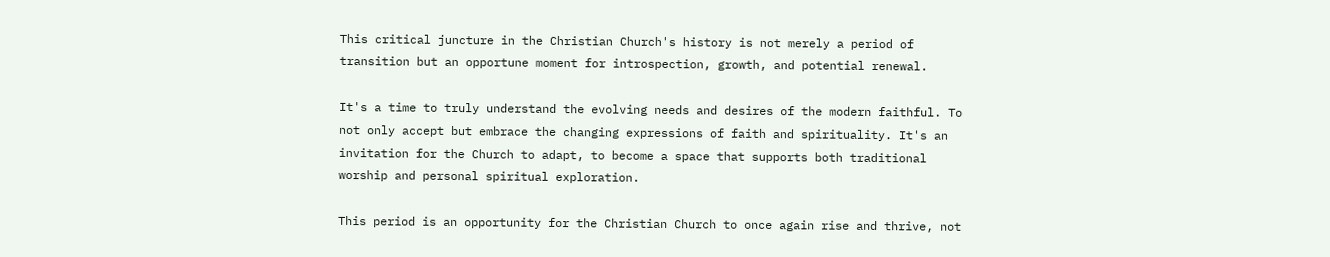This critical juncture in the Christian Church's history is not merely a period of transition but an opportune moment for introspection, growth, and potential renewal.

It's a time to truly understand the evolving needs and desires of the modern faithful. To not only accept but embrace the changing expressions of faith and spirituality. It's an invitation for the Church to adapt, to become a space that supports both traditional worship and personal spiritual exploration.

This period is an opportunity for the Christian Church to once again rise and thrive, not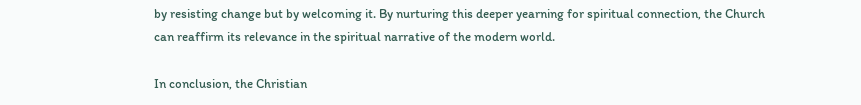by resisting change but by welcoming it. By nurturing this deeper yearning for spiritual connection, the Church can reaffirm its relevance in the spiritual narrative of the modern world.

In conclusion, the Christian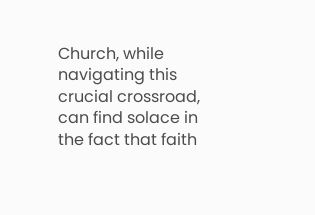Church, while navigating this crucial crossroad, can find solace in the fact that faith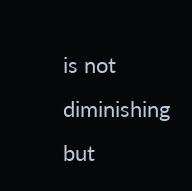is not diminishing but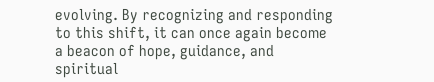evolving. By recognizing and responding to this shift, it can once again become a beacon of hope, guidance, and spiritual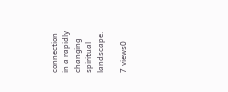connection in a rapidly changing spiritual landscape.

7 views0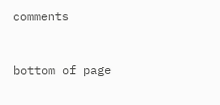comments


bottom of page